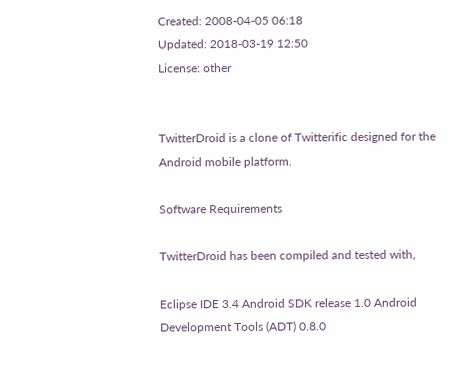Created: 2008-04-05 06:18
Updated: 2018-03-19 12:50
License: other


TwitterDroid is a clone of Twitterific designed for the Android mobile platform.

Software Requirements

TwitterDroid has been compiled and tested with,

Eclipse IDE 3.4 Android SDK release 1.0 Android Development Tools (ADT) 0.8.0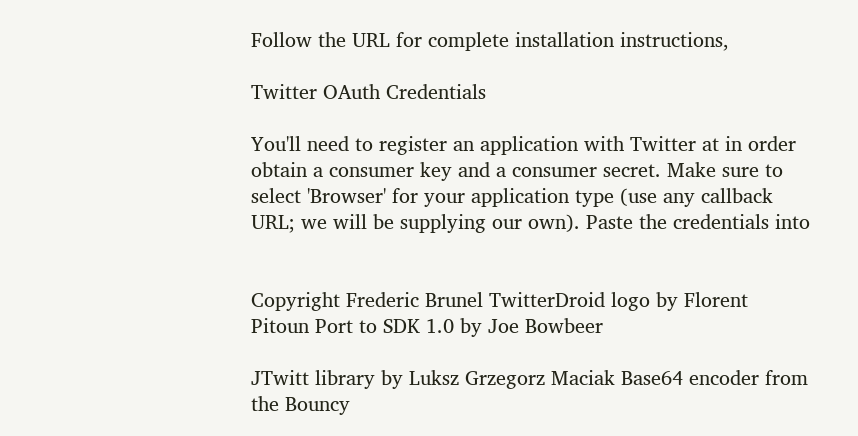Follow the URL for complete installation instructions,

Twitter OAuth Credentials

You'll need to register an application with Twitter at in order obtain a consumer key and a consumer secret. Make sure to select 'Browser' for your application type (use any callback URL; we will be supplying our own). Paste the credentials into


Copyright Frederic Brunel TwitterDroid logo by Florent Pitoun Port to SDK 1.0 by Joe Bowbeer

JTwitt library by Luksz Grzegorz Maciak Base64 encoder from the Bouncy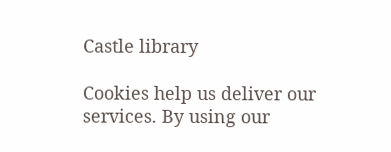Castle library

Cookies help us deliver our services. By using our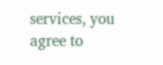services, you agree to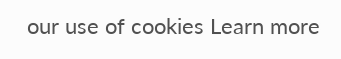our use of cookies Learn more